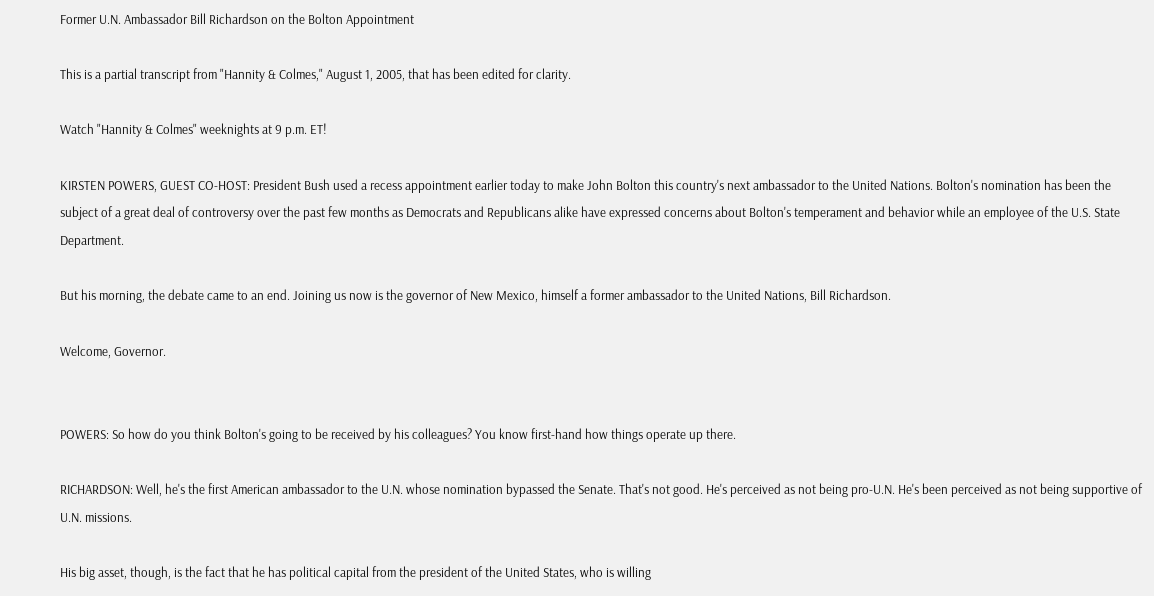Former U.N. Ambassador Bill Richardson on the Bolton Appointment

This is a partial transcript from "Hannity & Colmes," August 1, 2005, that has been edited for clarity.

Watch "Hannity & Colmes" weeknights at 9 p.m. ET!

KIRSTEN POWERS, GUEST CO-HOST: President Bush used a recess appointment earlier today to make John Bolton this country's next ambassador to the United Nations. Bolton's nomination has been the subject of a great deal of controversy over the past few months as Democrats and Republicans alike have expressed concerns about Bolton's temperament and behavior while an employee of the U.S. State Department.

But his morning, the debate came to an end. Joining us now is the governor of New Mexico, himself a former ambassador to the United Nations, Bill Richardson.

Welcome, Governor.


POWERS: So how do you think Bolton's going to be received by his colleagues? You know first-hand how things operate up there.

RICHARDSON: Well, he's the first American ambassador to the U.N. whose nomination bypassed the Senate. That's not good. He's perceived as not being pro-U.N. He's been perceived as not being supportive of U.N. missions.

His big asset, though, is the fact that he has political capital from the president of the United States, who is willing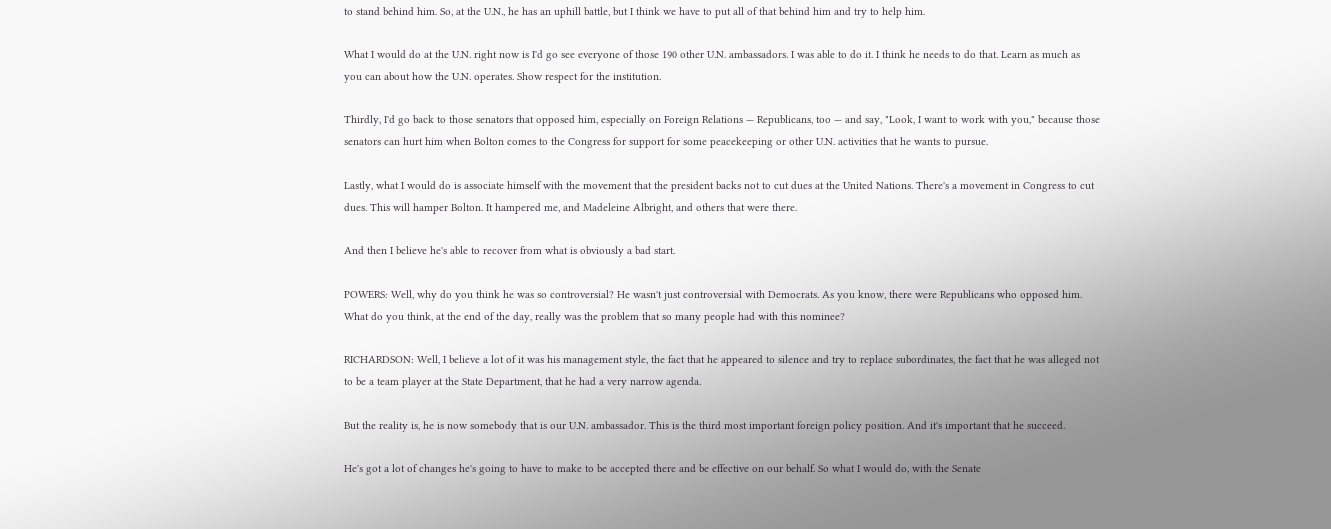to stand behind him. So, at the U.N., he has an uphill battle, but I think we have to put all of that behind him and try to help him.

What I would do at the U.N. right now is I'd go see everyone of those 190 other U.N. ambassadors. I was able to do it. I think he needs to do that. Learn as much as you can about how the U.N. operates. Show respect for the institution.

Thirdly, I'd go back to those senators that opposed him, especially on Foreign Relations — Republicans, too — and say, "Look, I want to work with you," because those senators can hurt him when Bolton comes to the Congress for support for some peacekeeping or other U.N. activities that he wants to pursue.

Lastly, what I would do is associate himself with the movement that the president backs not to cut dues at the United Nations. There's a movement in Congress to cut dues. This will hamper Bolton. It hampered me, and Madeleine Albright, and others that were there.

And then I believe he's able to recover from what is obviously a bad start.

POWERS: Well, why do you think he was so controversial? He wasn't just controversial with Democrats. As you know, there were Republicans who opposed him. What do you think, at the end of the day, really was the problem that so many people had with this nominee?

RICHARDSON: Well, I believe a lot of it was his management style, the fact that he appeared to silence and try to replace subordinates, the fact that he was alleged not to be a team player at the State Department, that he had a very narrow agenda.

But the reality is, he is now somebody that is our U.N. ambassador. This is the third most important foreign policy position. And it's important that he succeed.

He's got a lot of changes he's going to have to make to be accepted there and be effective on our behalf. So what I would do, with the Senate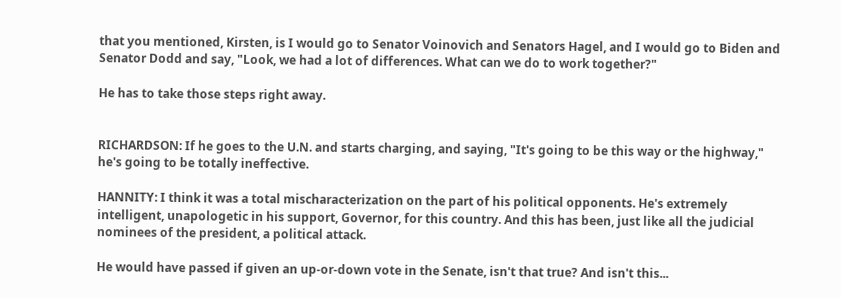that you mentioned, Kirsten, is I would go to Senator Voinovich and Senators Hagel, and I would go to Biden and Senator Dodd and say, "Look, we had a lot of differences. What can we do to work together?"

He has to take those steps right away.


RICHARDSON: If he goes to the U.N. and starts charging, and saying, "It's going to be this way or the highway," he's going to be totally ineffective.

HANNITY: I think it was a total mischaracterization on the part of his political opponents. He's extremely intelligent, unapologetic in his support, Governor, for this country. And this has been, just like all the judicial nominees of the president, a political attack.

He would have passed if given an up-or-down vote in the Senate, isn't that true? And isn't this...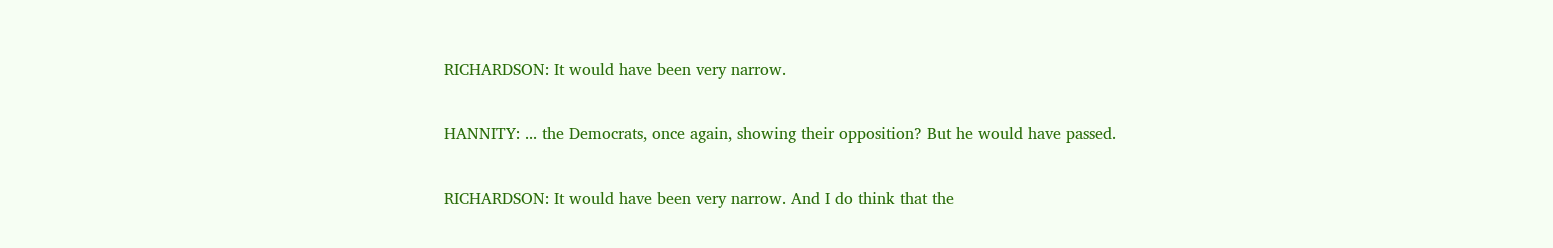RICHARDSON: It would have been very narrow.

HANNITY: ... the Democrats, once again, showing their opposition? But he would have passed.

RICHARDSON: It would have been very narrow. And I do think that the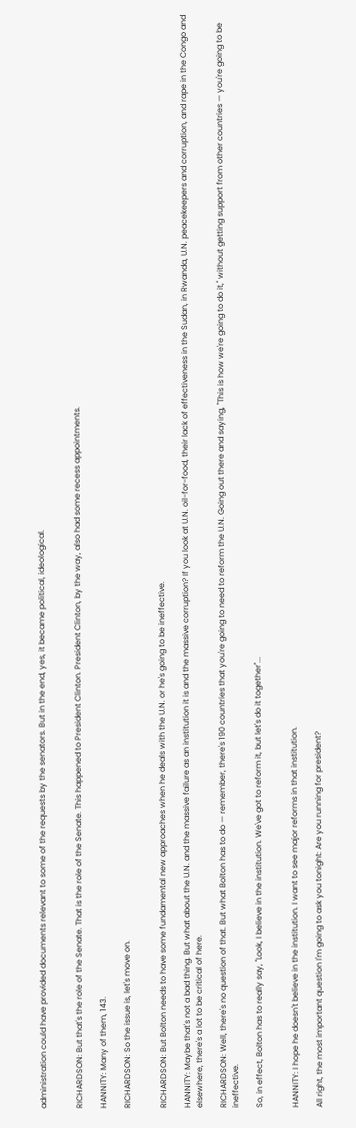administration could have provided documents relevant to some of the requests by the senators. But in the end, yes, it became political, ideological.


RICHARDSON: But that's the role of the Senate. That is the role of the Senate. This happened to President Clinton. President Clinton, by the way, also had some recess appointments.

HANNITY: Many of them, 143.

RICHARDSON: So the issue is, let's move on.


RICHARDSON: But Bolton needs to have some fundamental new approaches when he deals with the U.N. or he's going to be ineffective.

HANNITY: Maybe that's not a bad thing. But what about the U.N. and the massive failure as an institution it is and the massive corruption? If you look at U.N. oil-for-food, their lack of effectiveness in the Sudan, in Rwanda, U.N. peacekeepers and corruption, and rape in the Congo and elsewhere, there's a lot to be critical of here.

RICHARDSON: Well, there's no question of that. But what Bolton has to do — remember, there's 190 countries that you're going to need to reform the U.N. Going out there and saying, "This is how we're going to do it," without getting support from other countries — you're going to be ineffective.

So, in effect, Bolton has to really say, "Look, I believe in the institution. We've got to reform it, but let's do it together"...


HANNITY: I hope he doesn't believe in the institution. I want to see major reforms in that institution.

All right, the most important question I'm going to ask you tonight: Are you running for president?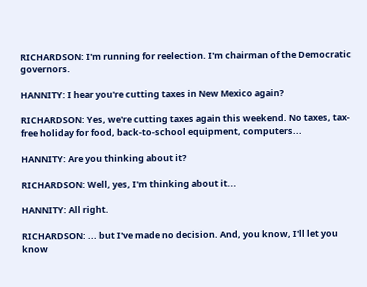RICHARDSON: I'm running for reelection. I'm chairman of the Democratic governors.

HANNITY: I hear you're cutting taxes in New Mexico again?

RICHARDSON: Yes, we're cutting taxes again this weekend. No taxes, tax-free holiday for food, back-to-school equipment, computers...

HANNITY: Are you thinking about it?

RICHARDSON: Well, yes, I'm thinking about it...

HANNITY: All right.

RICHARDSON: ... but I've made no decision. And, you know, I'll let you know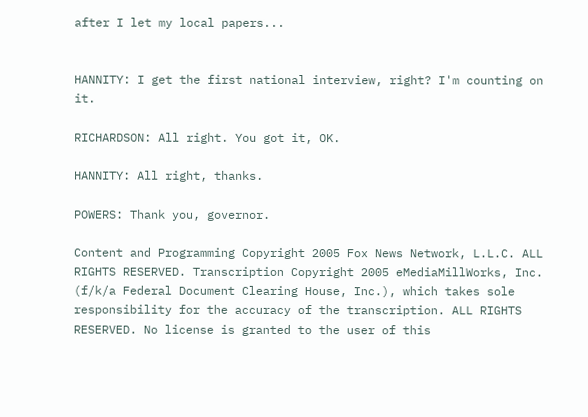after I let my local papers...


HANNITY: I get the first national interview, right? I'm counting on it.

RICHARDSON: All right. You got it, OK.

HANNITY: All right, thanks.

POWERS: Thank you, governor.

Content and Programming Copyright 2005 Fox News Network, L.L.C. ALL RIGHTS RESERVED. Transcription Copyright 2005 eMediaMillWorks, Inc. (f/k/a Federal Document Clearing House, Inc.), which takes sole responsibility for the accuracy of the transcription. ALL RIGHTS RESERVED. No license is granted to the user of this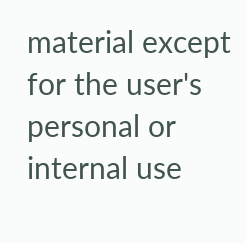material except for the user's personal or internal use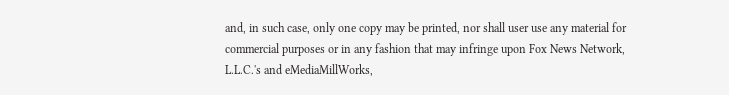and, in such case, only one copy may be printed, nor shall user use any material for commercial purposes or in any fashion that may infringe upon Fox News Network, L.L.C.'s and eMediaMillWorks,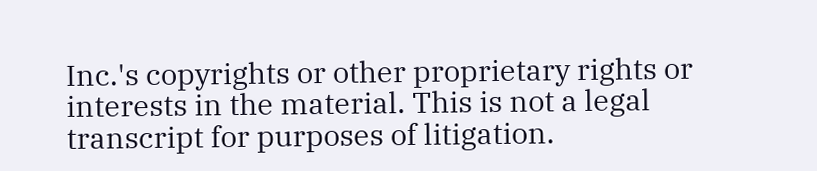Inc.'s copyrights or other proprietary rights or interests in the material. This is not a legal transcript for purposes of litigation.